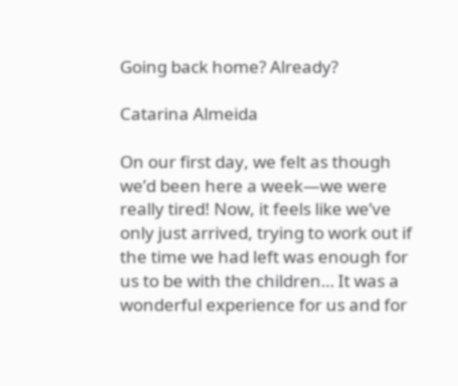Going back home? Already?

Catarina Almeida

On our first day, we felt as though we’d been here a week—we were really tired! Now, it feels like we’ve only just arrived, trying to work out if the time we had left was enough for us to be with the children… It was a wonderful experience for us and for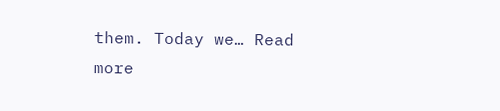them. Today we… Read more